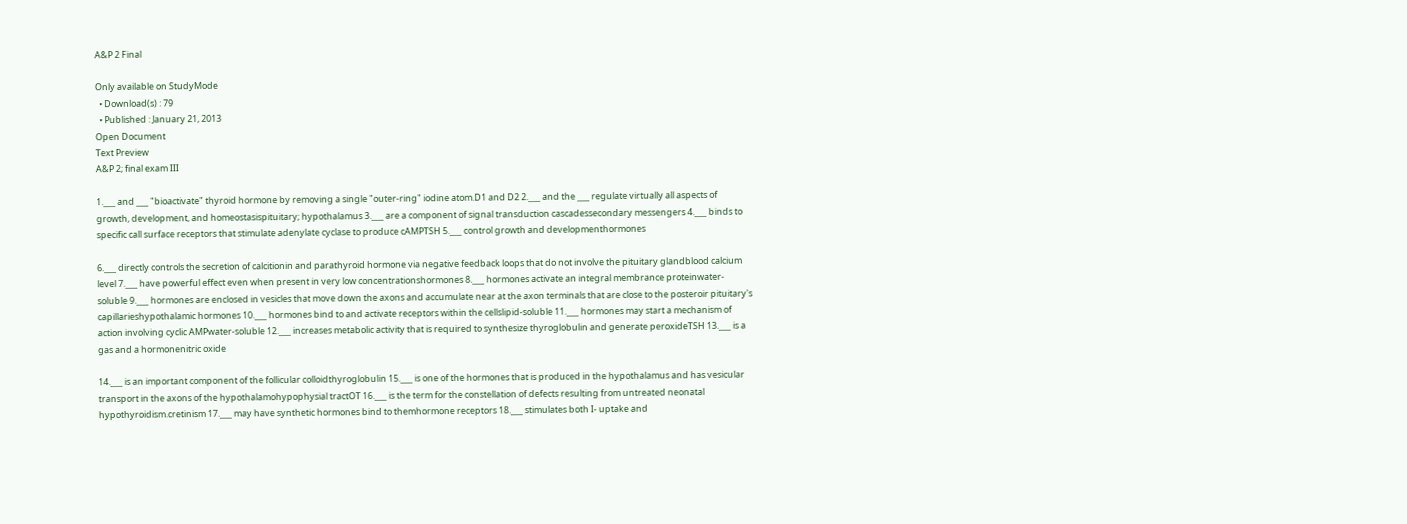A&P 2 Final

Only available on StudyMode
  • Download(s) : 79
  • Published : January 21, 2013
Open Document
Text Preview
A&P 2; final exam III

1.___ and ___ "bioactivate" thyroid hormone by removing a single "outer-ring" iodine atom.D1 and D2 2.___ and the ___ regulate virtually all aspects of growth, development, and homeostasispituitary; hypothalamus 3.___ are a component of signal transduction cascadessecondary messengers 4.___ binds to specific call surface receptors that stimulate adenylate cyclase to produce cAMPTSH 5.___ control growth and developmenthormones

6.___ directly controls the secretion of calcitionin and parathyroid hormone via negative feedback loops that do not involve the pituitary glandblood calcium level 7.___ have powerful effect even when present in very low concentrationshormones 8.___ hormones activate an integral membrance proteinwater-soluble 9.___ hormones are enclosed in vesicles that move down the axons and accumulate near at the axon terminals that are close to the posteroir pituitary's capillarieshypothalamic hormones 10.___ hormones bind to and activate receptors within the cellslipid-soluble 11.___ hormones may start a mechanism of action involving cyclic AMPwater-soluble 12.___ increases metabolic activity that is required to synthesize thyroglobulin and generate peroxideTSH 13.___ is a gas and a hormonenitric oxide

14.___ is an important component of the follicular colloidthyroglobulin 15.___ is one of the hormones that is produced in the hypothalamus and has vesicular transport in the axons of the hypothalamohypophysial tractOT 16.___ is the term for the constellation of defects resulting from untreated neonatal hypothyroidism.cretinism 17.___ may have synthetic hormones bind to themhormone receptors 18.___ stimulates both I- uptake and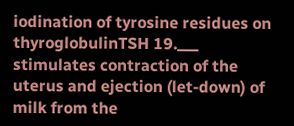iodination of tyrosine residues on thyroglobulinTSH 19.___ stimulates contraction of the uterus and ejection (let-down) of milk from the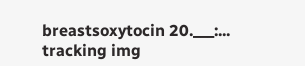breastsoxytocin 20.___:...
tracking img